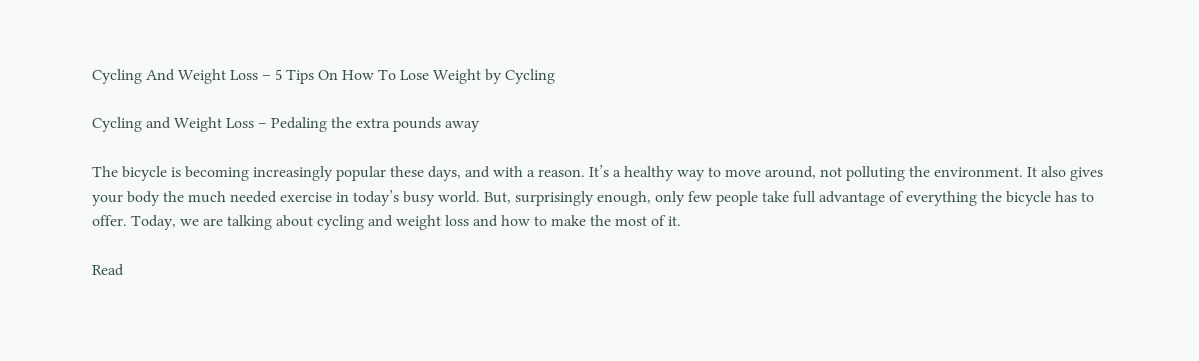Cycling And Weight Loss – 5 Tips On How To Lose Weight by Cycling

Cycling and Weight Loss – Pedaling the extra pounds away

The bicycle is becoming increasingly popular these days, and with a reason. It’s a healthy way to move around, not polluting the environment. It also gives your body the much needed exercise in today’s busy world. But, surprisingly enough, only few people take full advantage of everything the bicycle has to offer. Today, we are talking about cycling and weight loss and how to make the most of it.

Read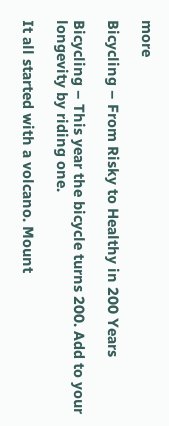more

Bicycling – From Risky to Healthy in 200 Years

Bicycling – This year the bicycle turns 200. Add to your longevity by riding one.

It all started with a volcano. Mount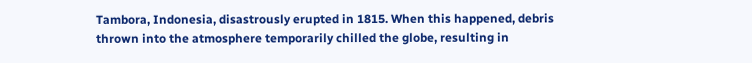Tambora, Indonesia, disastrously erupted in 1815. When this happened, debris thrown into the atmosphere temporarily chilled the globe, resulting in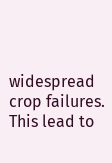widespread crop failures. This lead to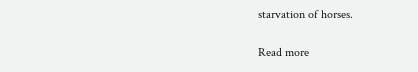starvation of horses.

Read more